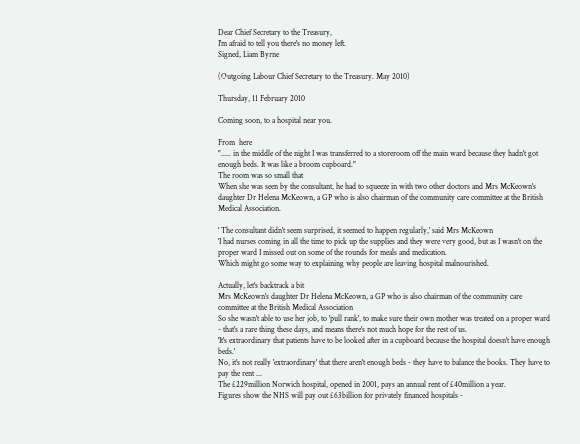Dear Chief Secretary to the Treasury,
I'm afraid to tell you there's no money left.
Signed, Liam Byrne

(Outgoing Labour Chief Secretary to the Treasury. May 2010)

Thursday, 11 February 2010

Coming soon, to a hospital near you.

From  here
"..... in the middle of the night I was transferred to a storeroom off the main ward because they hadn't got enough beds. It was like a broom cupboard."
The room was so small that
When she was seen by the consultant, he had to squeeze in with two other doctors and Mrs McKeown's daughter Dr Helena McKeown, a GP who is also chairman of the community care committee at the British Medical Association.

' The consultant didn't seem surprised, it seemed to happen regularly,' said Mrs McKeown
'I had nurses coming in all the time to pick up the supplies and they were very good, but as I wasn't on the proper ward I missed out on some of the rounds for meals and medication.
Which might go some way to explaining why people are leaving hospital malnourished.

Actually, let's backtrack a bit
Mrs McKeown's daughter Dr Helena McKeown, a GP who is also chairman of the community care committee at the British Medical Association
So she wasn't able to use her job, to 'pull rank', to make sure their own mother was treated on a proper ward - that's a rare thing these days, and means there's not much hope for the rest of us.
'It's extraordinary that patients have to be looked after in a cupboard because the hospital doesn't have enough beds.'
No, it's not really 'extraordinary' that there aren't enough beds - they have to balance the books. They have to pay the rent ...
The £229million Norwich hospital, opened in 2001, pays an annual rent of £40million a year.
Figures show the NHS will pay out £63billion for privately financed hospitals -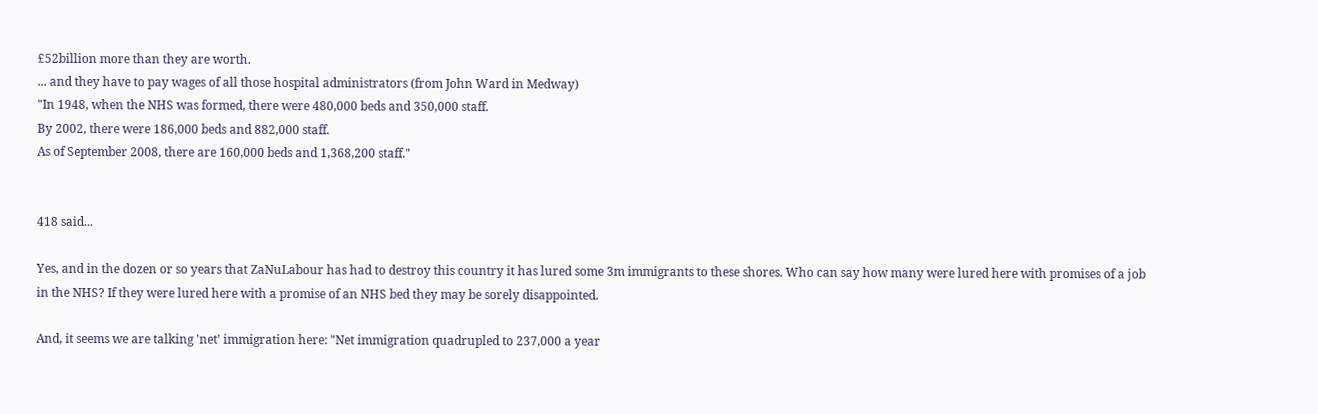£52billion more than they are worth.
... and they have to pay wages of all those hospital administrators (from John Ward in Medway)
"In 1948, when the NHS was formed, there were 480,000 beds and 350,000 staff.
By 2002, there were 186,000 beds and 882,000 staff.
As of September 2008, there are 160,000 beds and 1,368,200 staff."


418 said...

Yes, and in the dozen or so years that ZaNuLabour has had to destroy this country it has lured some 3m immigrants to these shores. Who can say how many were lured here with promises of a job in the NHS? If they were lured here with a promise of an NHS bed they may be sorely disappointed.

And, it seems we are talking 'net' immigration here: "Net immigration quadrupled to 237,000 a year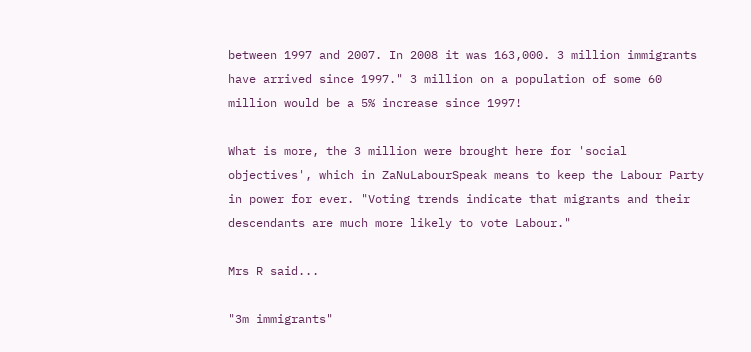between 1997 and 2007. In 2008 it was 163,000. 3 million immigrants have arrived since 1997." 3 million on a population of some 60 million would be a 5% increase since 1997!

What is more, the 3 million were brought here for 'social objectives', which in ZaNuLabourSpeak means to keep the Labour Party in power for ever. "Voting trends indicate that migrants and their descendants are much more likely to vote Labour."

Mrs R said...

"3m immigrants"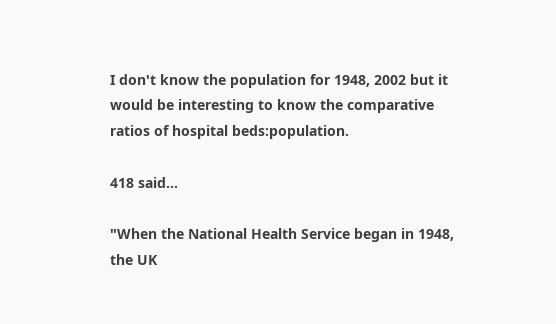I don't know the population for 1948, 2002 but it would be interesting to know the comparative ratios of hospital beds:population.

418 said...

"When the National Health Service began in 1948, the UK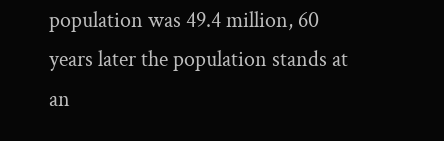population was 49.4 million, 60 years later the population stands at an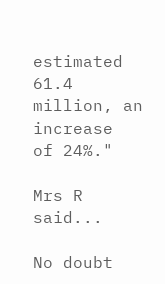estimated 61.4 million, an increase
of 24%."

Mrs R said...

No doubt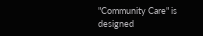"Community Care" is designed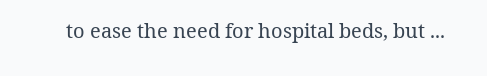to ease the need for hospital beds, but ...